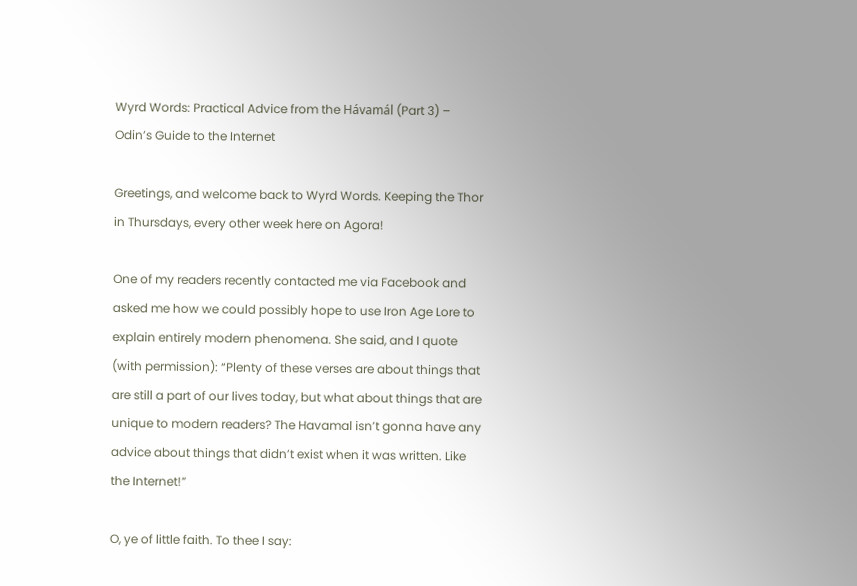Wyrd Words: Practical Advice from the Hávamál (Part 3) – Odin’s Guide to the Internet

Greetings, and welcome back to Wyrd Words. Keeping the Thor in Thursdays, every other week here on Agora!

One of my readers recently contacted me via Facebook and asked me how we could possibly hope to use Iron Age Lore to explain entirely modern phenomena. She said, and I quote (with permission): “Plenty of these verses are about things that are still a part of our lives today, but what about things that are unique to modern readers? The Havamal isn’t gonna have any advice about things that didn’t exist when it was written. Like the Internet!”

O, ye of little faith. To thee I say: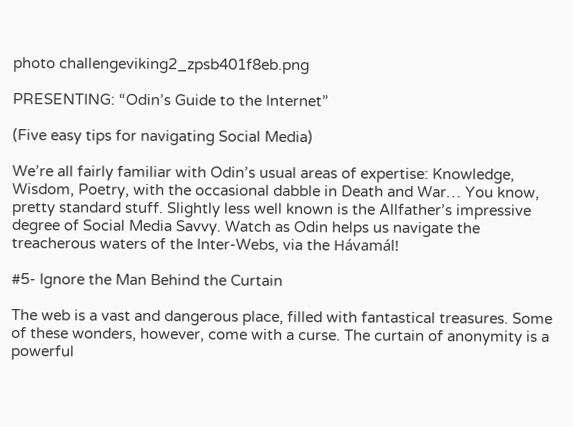photo challengeviking2_zpsb401f8eb.png

PRESENTING: “Odin’s Guide to the Internet”

(Five easy tips for navigating Social Media)

We’re all fairly familiar with Odin’s usual areas of expertise: Knowledge, Wisdom, Poetry, with the occasional dabble in Death and War… You know, pretty standard stuff. Slightly less well known is the Allfather’s impressive degree of Social Media Savvy. Watch as Odin helps us navigate the treacherous waters of the Inter-Webs, via the Hávamál!

#5- Ignore the Man Behind the Curtain

The web is a vast and dangerous place, filled with fantastical treasures. Some of these wonders, however, come with a curse. The curtain of anonymity is a powerful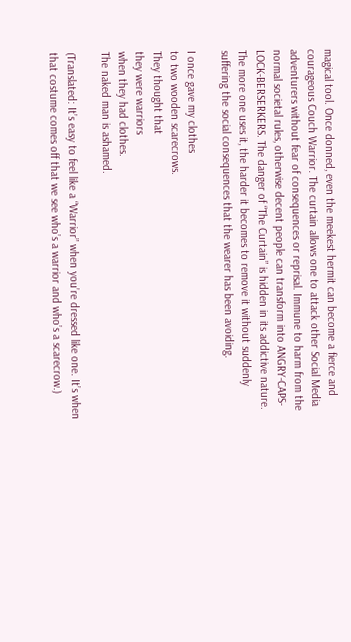magical tool. Once donned, even the meekest hermit can become a fierce and courageous Couch Warrior. The curtain allows one to attack other Social Media adventurers without fear of consequences or reprisal. Immune to harm from the normal societal rules, otherwise decent people can transform into ANGRY-CAPS-LOCK-BERSERKERS. The danger of “The Curtain” is hidden in its addictive nature. The more one uses it, the harder it becomes to remove it without suddenly suffering the social consequences that the wearer has been avoiding.

I once gave my clothes
to two wooden scarecrows.
They thought that
they were warriors
when they had clothes.
The naked man is ashamed.

(Translated: It’s easy to feel like a “Warrior” when you’re dressed like one. It’s when that costume comes off that we see who’s a warrior and who’s a scarecrow.)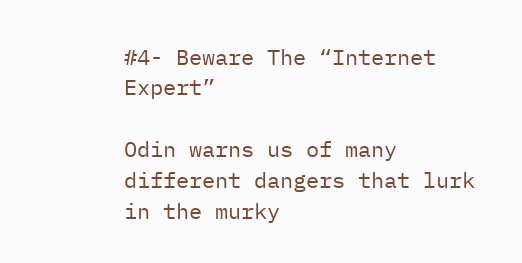#4- Beware The “Internet Expert”

Odin warns us of many different dangers that lurk in the murky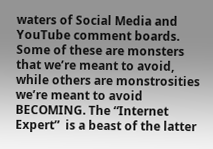waters of Social Media and YouTube comment boards. Some of these are monsters that we’re meant to avoid, while others are monstrosities we’re meant to avoid BECOMING. The “Internet Expert”  is a beast of the latter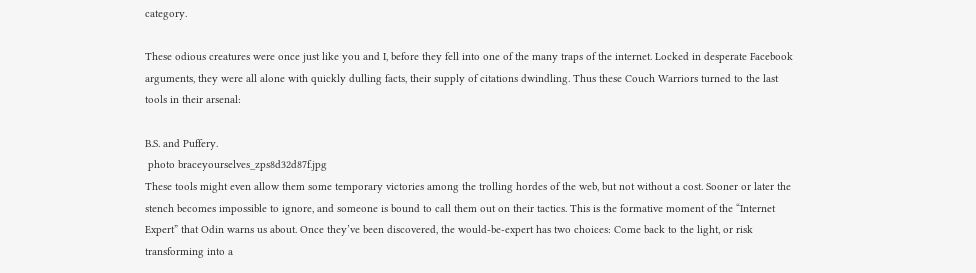category.

These odious creatures were once just like you and I, before they fell into one of the many traps of the internet. Locked in desperate Facebook arguments, they were all alone with quickly dulling facts, their supply of citations dwindling. Thus these Couch Warriors turned to the last tools in their arsenal:

B.S. and Puffery.
 photo braceyourselves_zps8d32d87f.jpg
These tools might even allow them some temporary victories among the trolling hordes of the web, but not without a cost. Sooner or later the stench becomes impossible to ignore, and someone is bound to call them out on their tactics. This is the formative moment of the “Internet Expert” that Odin warns us about. Once they’ve been discovered, the would-be-expert has two choices: Come back to the light, or risk transforming into a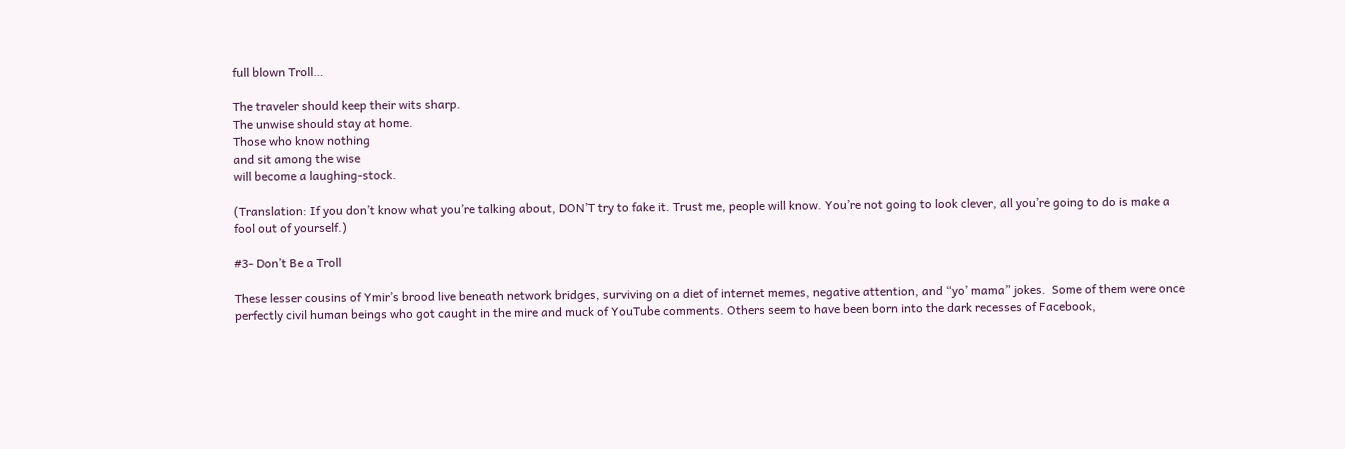full blown Troll…

The traveler should keep their wits sharp.
The unwise should stay at home.
Those who know nothing
and sit among the wise
will become a laughing-stock.

(Translation: If you don’t know what you’re talking about, DON’T try to fake it. Trust me, people will know. You’re not going to look clever, all you’re going to do is make a fool out of yourself.)

#3- Don’t Be a Troll

These lesser cousins of Ymir’s brood live beneath network bridges, surviving on a diet of internet memes, negative attention, and “yo’ mama” jokes.  Some of them were once perfectly civil human beings who got caught in the mire and muck of YouTube comments. Others seem to have been born into the dark recesses of Facebook,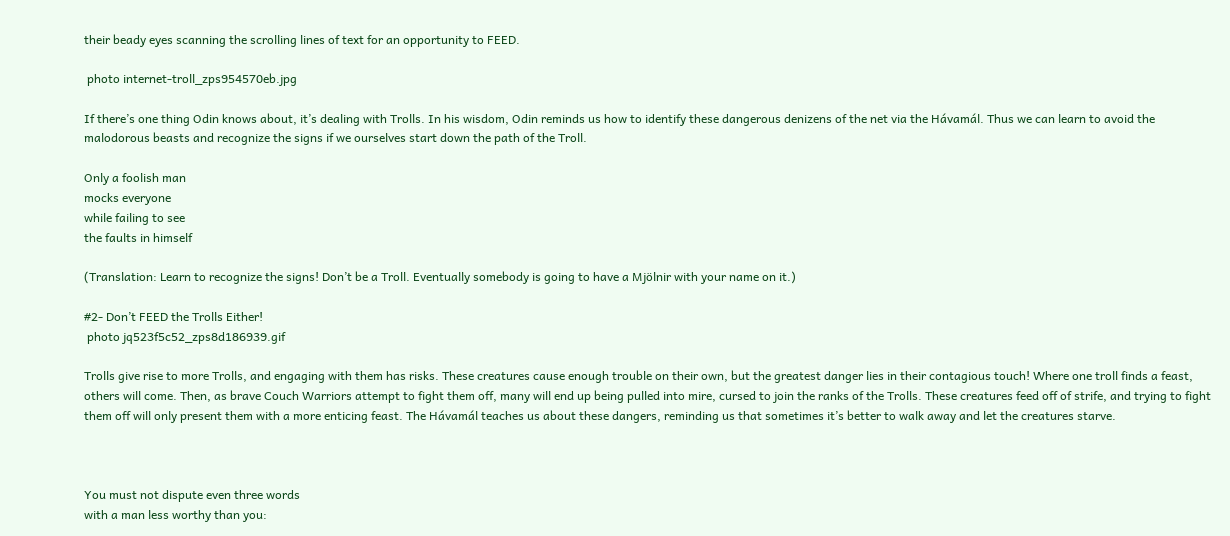their beady eyes scanning the scrolling lines of text for an opportunity to FEED.

 photo internet-troll_zps954570eb.jpg

If there’s one thing Odin knows about, it’s dealing with Trolls. In his wisdom, Odin reminds us how to identify these dangerous denizens of the net via the Hávamál. Thus we can learn to avoid the malodorous beasts and recognize the signs if we ourselves start down the path of the Troll.

Only a foolish man
mocks everyone
while failing to see
the faults in himself

(Translation: Learn to recognize the signs! Don’t be a Troll. Eventually somebody is going to have a Mjölnir with your name on it.)

#2- Don’t FEED the Trolls Either!
 photo jq523f5c52_zps8d186939.gif

Trolls give rise to more Trolls, and engaging with them has risks. These creatures cause enough trouble on their own, but the greatest danger lies in their contagious touch! Where one troll finds a feast, others will come. Then, as brave Couch Warriors attempt to fight them off, many will end up being pulled into mire, cursed to join the ranks of the Trolls. These creatures feed off of strife, and trying to fight them off will only present them with a more enticing feast. The Hávamál teaches us about these dangers, reminding us that sometimes it’s better to walk away and let the creatures starve.



You must not dispute even three words
with a man less worthy than you: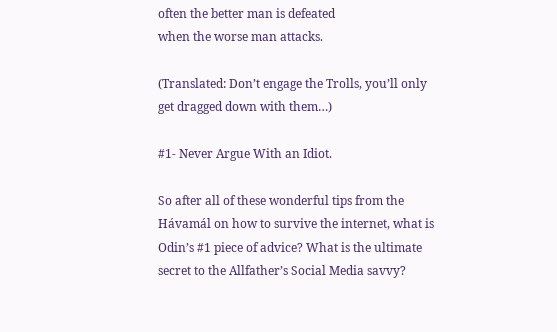often the better man is defeated
when the worse man attacks.

(Translated: Don’t engage the Trolls, you’ll only get dragged down with them…)

#1- Never Argue With an Idiot.

So after all of these wonderful tips from the Hávamál on how to survive the internet, what is Odin’s #1 piece of advice? What is the ultimate secret to the Allfather’s Social Media savvy?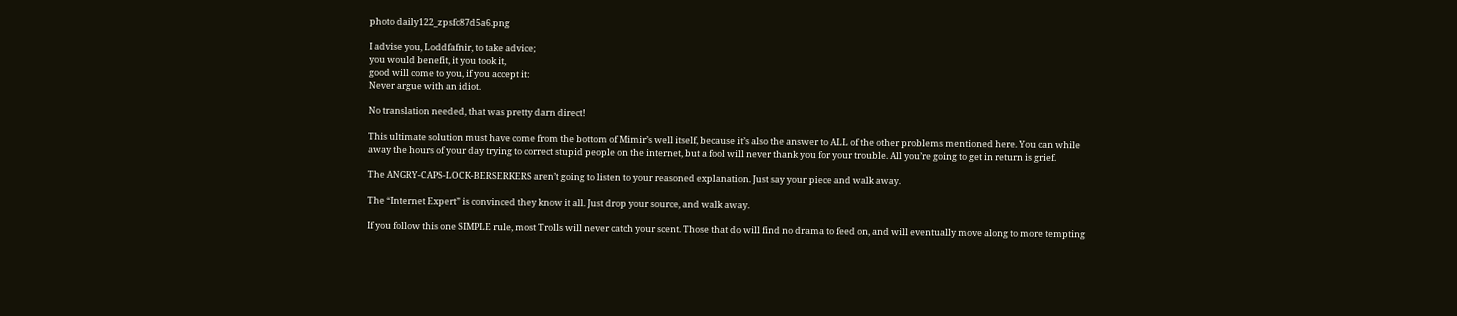photo daily122_zpsfc87d5a6.png

I advise you, Loddfafnir, to take advice;
you would benefit, it you took it,
good will come to you, if you accept it:
Never argue with an idiot.

No translation needed, that was pretty darn direct!

This ultimate solution must have come from the bottom of Mimir’s well itself, because it’s also the answer to ALL of the other problems mentioned here. You can while away the hours of your day trying to correct stupid people on the internet, but a fool will never thank you for your trouble. All you’re going to get in return is grief.

The ANGRY-CAPS-LOCK-BERSERKERS aren’t going to listen to your reasoned explanation. Just say your piece and walk away.

The “Internet Expert” is convinced they know it all. Just drop your source, and walk away.

If you follow this one SIMPLE rule, most Trolls will never catch your scent. Those that do will find no drama to feed on, and will eventually move along to more tempting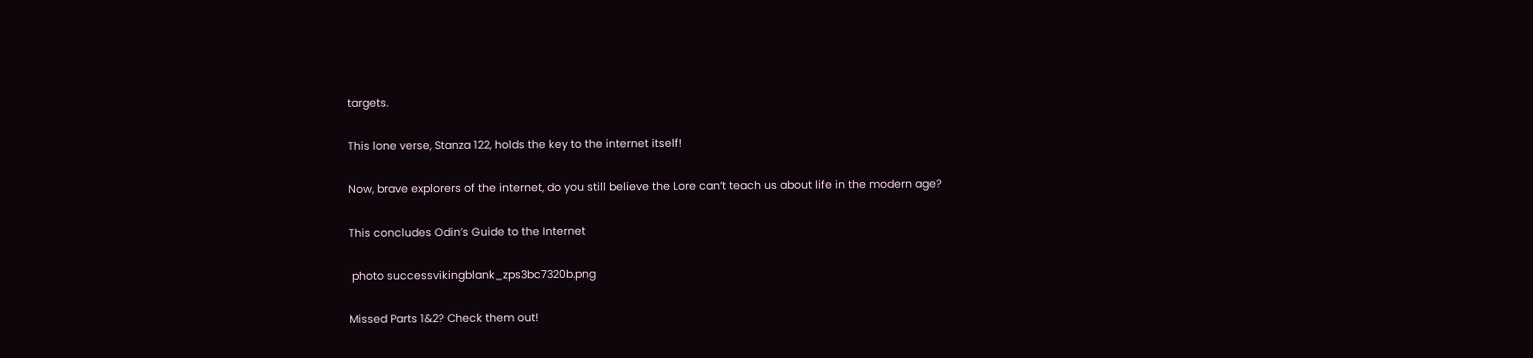targets.

This lone verse, Stanza 122, holds the key to the internet itself!

Now, brave explorers of the internet, do you still believe the Lore can’t teach us about life in the modern age?

This concludes Odin’s Guide to the Internet

 photo successvikingblank_zps3bc7320b.png

Missed Parts 1&2? Check them out!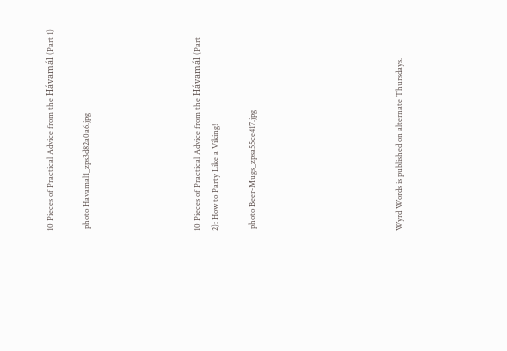10 Pieces of Practical Advice from the Hávamál (Part 1)

 photo Havamal1_zps3d82a0a6.jpg





10 Pieces of Practical Advice from the Hávamál (Part 2): How to Party Like a Viking!

 photo Beer-Mugs_zpsa55ce417.jpg







Wyrd Words is published on alternate Thursdays.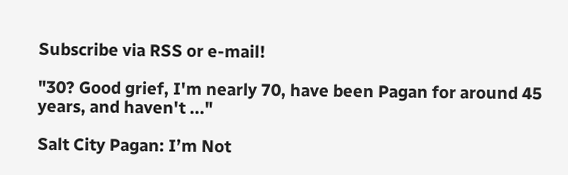Subscribe via RSS or e-mail!

"30? Good grief, I'm nearly 70, have been Pagan for around 45 years, and haven't ..."

Salt City Pagan: I’m Not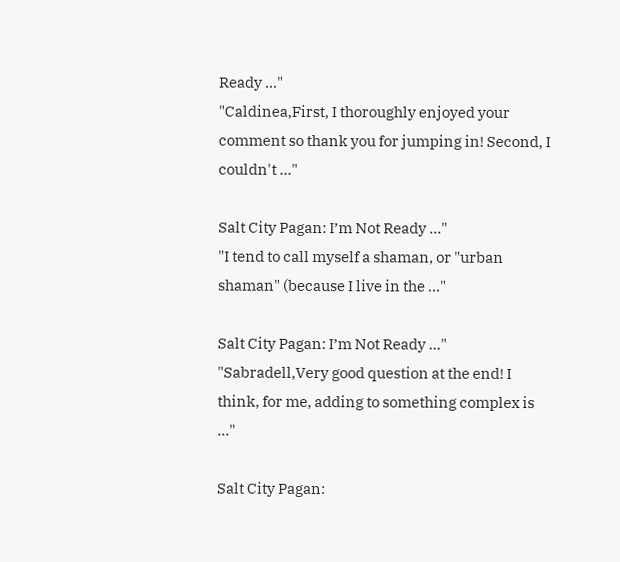Ready ..."
"Caldinea,First, I thoroughly enjoyed your comment so thank you for jumping in! Second, I couldn't ..."

Salt City Pagan: I’m Not Ready ..."
"I tend to call myself a shaman, or "urban shaman" (because I live in the ..."

Salt City Pagan: I’m Not Ready ..."
"Sabradell,Very good question at the end! I think, for me, adding to something complex is ..."

Salt City Pagan: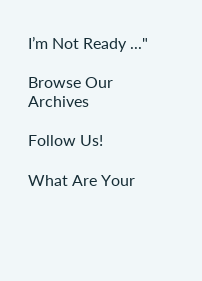I’m Not Ready ..."

Browse Our Archives

Follow Us!

What Are Your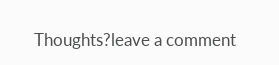Thoughts?leave a comment